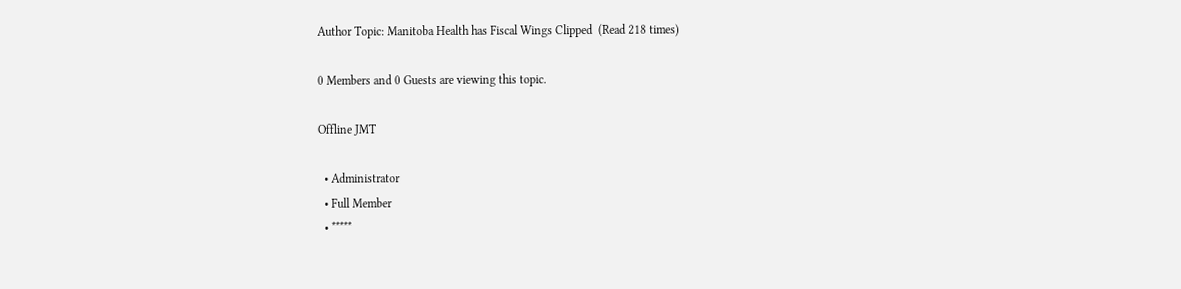Author Topic: Manitoba Health has Fiscal Wings Clipped  (Read 218 times)

0 Members and 0 Guests are viewing this topic.

Offline JMT

  • Administrator
  • Full Member
  • *****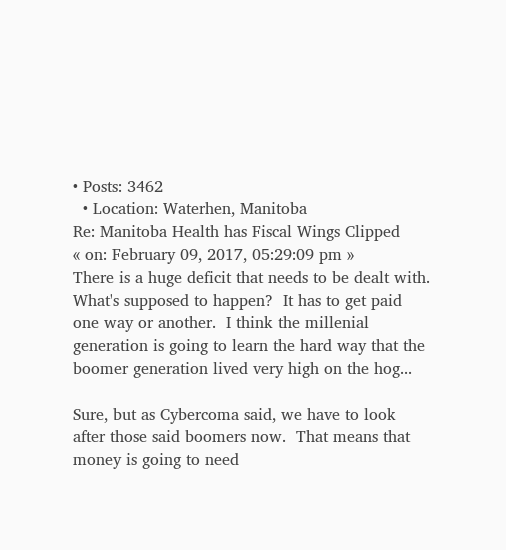• Posts: 3462
  • Location: Waterhen, Manitoba
Re: Manitoba Health has Fiscal Wings Clipped
« on: February 09, 2017, 05:29:09 pm »
There is a huge deficit that needs to be dealt with.  What's supposed to happen?  It has to get paid one way or another.  I think the millenial generation is going to learn the hard way that the boomer generation lived very high on the hog...

Sure, but as Cybercoma said, we have to look after those said boomers now.  That means that money is going to need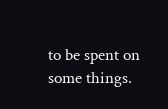to be spent on some things.